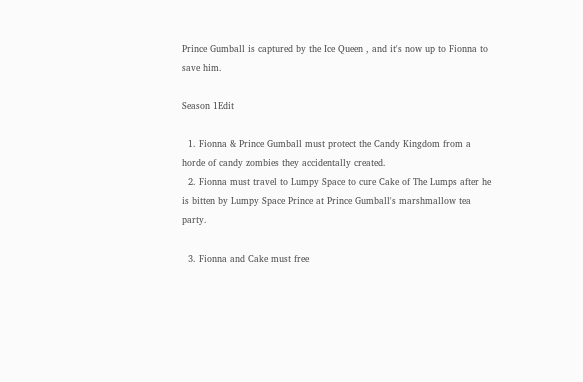Prince Gumball is captured by the Ice Queen , and it's now up to Fionna to save him.

Season 1Edit

  1. Fionna & Prince Gumball must protect the Candy Kingdom from a horde of candy zombies they accidentally created.
  2. Fionna must travel to Lumpy Space to cure Cake of The Lumps after he is bitten by Lumpy Space Prince at Prince Gumball's marshmallow tea party.

  3. Fionna and Cake must free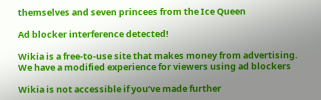themselves and seven princees from the Ice Queen

Ad blocker interference detected!

Wikia is a free-to-use site that makes money from advertising. We have a modified experience for viewers using ad blockers

Wikia is not accessible if you’ve made further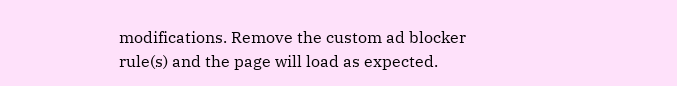modifications. Remove the custom ad blocker rule(s) and the page will load as expected.